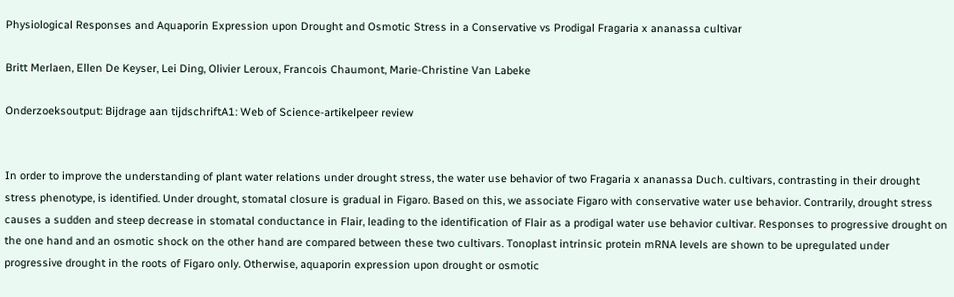Physiological Responses and Aquaporin Expression upon Drought and Osmotic Stress in a Conservative vs Prodigal Fragaria x ananassa cultivar

Britt Merlaen, Ellen De Keyser, Lei Ding, Olivier Leroux, Francois Chaumont, Marie-Christine Van Labeke

Onderzoeksoutput: Bijdrage aan tijdschriftA1: Web of Science-artikelpeer review


In order to improve the understanding of plant water relations under drought stress, the water use behavior of two Fragaria x ananassa Duch. cultivars, contrasting in their drought stress phenotype, is identified. Under drought, stomatal closure is gradual in Figaro. Based on this, we associate Figaro with conservative water use behavior. Contrarily, drought stress causes a sudden and steep decrease in stomatal conductance in Flair, leading to the identification of Flair as a prodigal water use behavior cultivar. Responses to progressive drought on the one hand and an osmotic shock on the other hand are compared between these two cultivars. Tonoplast intrinsic protein mRNA levels are shown to be upregulated under progressive drought in the roots of Figaro only. Otherwise, aquaporin expression upon drought or osmotic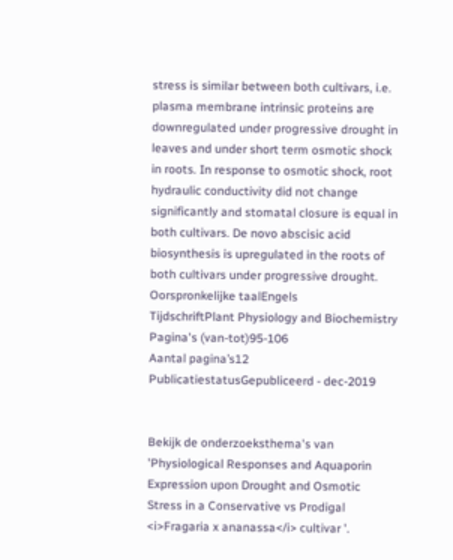stress is similar between both cultivars, i.e. plasma membrane intrinsic proteins are downregulated under progressive drought in leaves and under short term osmotic shock in roots. In response to osmotic shock, root hydraulic conductivity did not change significantly and stomatal closure is equal in both cultivars. De novo abscisic acid biosynthesis is upregulated in the roots of both cultivars under progressive drought.
Oorspronkelijke taalEngels
TijdschriftPlant Physiology and Biochemistry
Pagina's (van-tot)95-106
Aantal pagina’s12
PublicatiestatusGepubliceerd - dec-2019


Bekijk de onderzoeksthema's van 'Physiological Responses and Aquaporin Expression upon Drought and Osmotic Stress in a Conservative vs Prodigal <i>Fragaria x ananassa</i> cultivar '.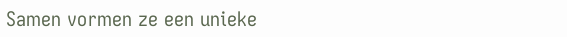Samen vormen ze een unieke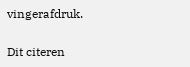vingerafdruk.

Dit citeren